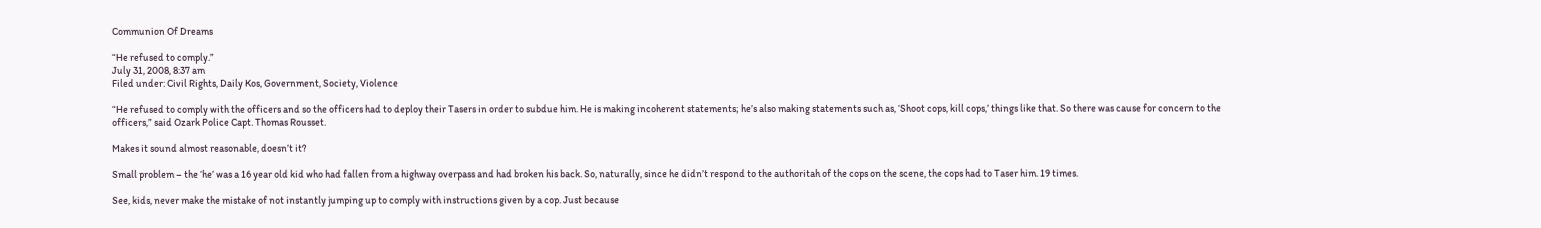Communion Of Dreams

“He refused to comply.”
July 31, 2008, 8:37 am
Filed under: Civil Rights, Daily Kos, Government, Society, Violence

“He refused to comply with the officers and so the officers had to deploy their Tasers in order to subdue him. He is making incoherent statements; he’s also making statements such as, ‘Shoot cops, kill cops,’ things like that. So there was cause for concern to the officers,” said Ozark Police Capt. Thomas Rousset.

Makes it sound almost reasonable, doesn’t it?

Small problem – the ‘he’ was a 16 year old kid who had fallen from a highway overpass and had broken his back. So, naturally, since he didn’t respond to the authoritah of the cops on the scene, the cops had to Taser him. 19 times.

See, kids, never make the mistake of not instantly jumping up to comply with instructions given by a cop. Just because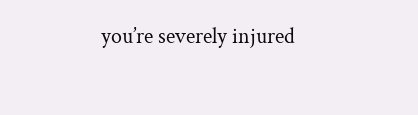you’re severely injured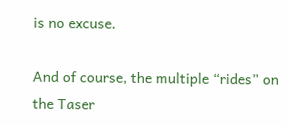is no excuse.

And of course, the multiple “rides” on the Taser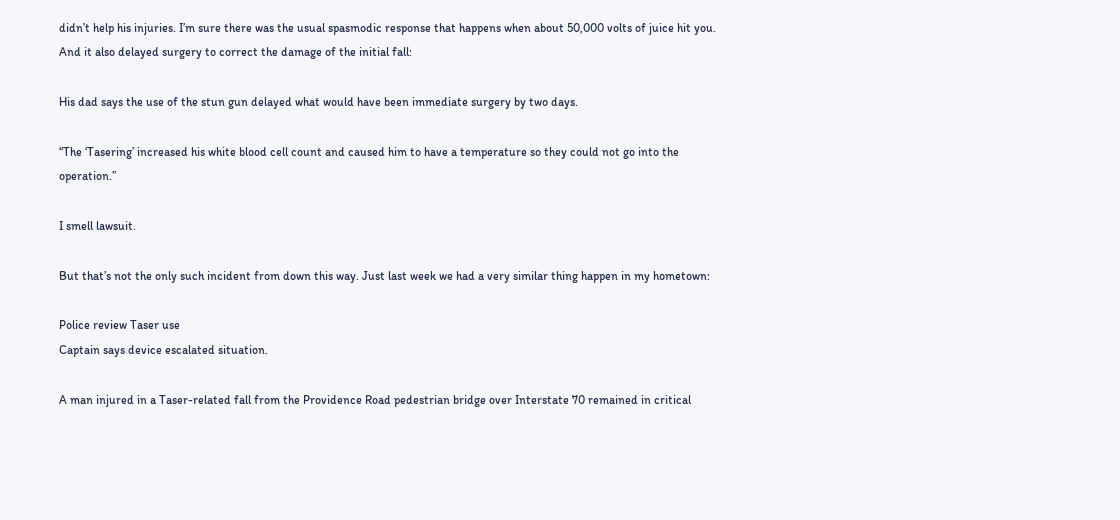didn’t help his injuries. I’m sure there was the usual spasmodic response that happens when about 50,000 volts of juice hit you. And it also delayed surgery to correct the damage of the initial fall:

His dad says the use of the stun gun delayed what would have been immediate surgery by two days.

“The ‘Tasering’ increased his white blood cell count and caused him to have a temperature so they could not go into the operation.”

I smell lawsuit.

But that’s not the only such incident from down this way. Just last week we had a very similar thing happen in my hometown:

Police review Taser use
Captain says device escalated situation.

A man injured in a Taser-related fall from the Providence Road pedestrian bridge over Interstate 70 remained in critical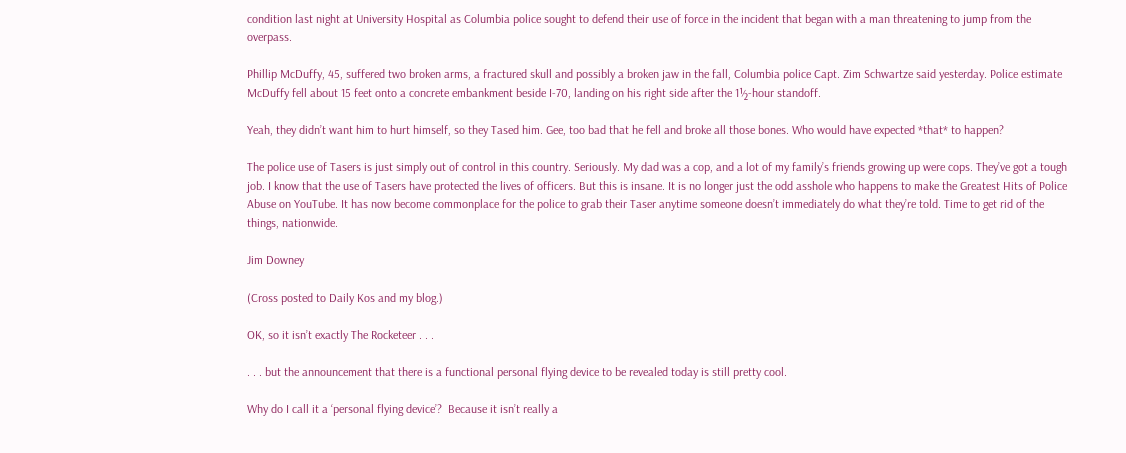condition last night at University Hospital as Columbia police sought to defend their use of force in the incident that began with a man threatening to jump from the overpass.

Phillip McDuffy, 45, suffered two broken arms, a fractured skull and possibly a broken jaw in the fall, Columbia police Capt. Zim Schwartze said yesterday. Police estimate McDuffy fell about 15 feet onto a concrete embankment beside I-70, landing on his right side after the 1½-hour standoff.

Yeah, they didn’t want him to hurt himself, so they Tased him. Gee, too bad that he fell and broke all those bones. Who would have expected *that* to happen?

The police use of Tasers is just simply out of control in this country. Seriously. My dad was a cop, and a lot of my family’s friends growing up were cops. They’ve got a tough job. I know that the use of Tasers have protected the lives of officers. But this is insane. It is no longer just the odd asshole who happens to make the Greatest Hits of Police Abuse on YouTube. It has now become commonplace for the police to grab their Taser anytime someone doesn’t immediately do what they’re told. Time to get rid of the things, nationwide.

Jim Downey

(Cross posted to Daily Kos and my blog.)

OK, so it isn’t exactly The Rocketeer . . .

. . . but the announcement that there is a functional personal flying device to be revealed today is still pretty cool.

Why do I call it a ‘personal flying device’?  Because it isn’t really a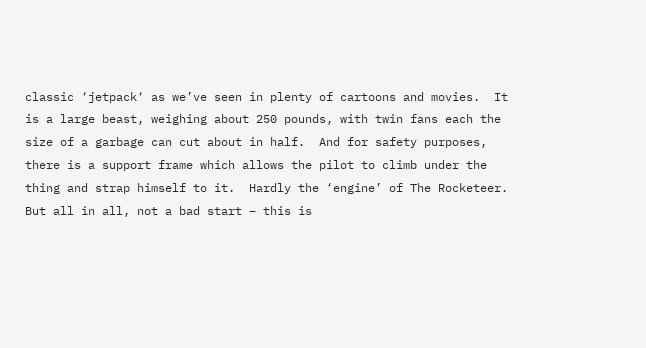classic ‘jetpack‘ as we’ve seen in plenty of cartoons and movies.  It is a large beast, weighing about 250 pounds, with twin fans each the size of a garbage can cut about in half.  And for safety purposes, there is a support frame which allows the pilot to climb under the thing and strap himself to it.  Hardly the ‘engine’ of The Rocketeer.  But all in all, not a bad start – this is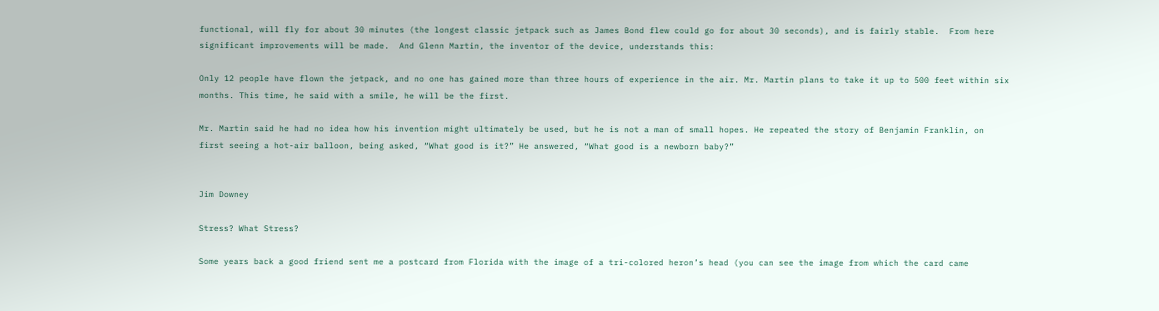functional, will fly for about 30 minutes (the longest classic jetpack such as James Bond flew could go for about 30 seconds), and is fairly stable.  From here significant improvements will be made.  And Glenn Martin, the inventor of the device, understands this:

Only 12 people have flown the jetpack, and no one has gained more than three hours of experience in the air. Mr. Martin plans to take it up to 500 feet within six months. This time, he said with a smile, he will be the first.

Mr. Martin said he had no idea how his invention might ultimately be used, but he is not a man of small hopes. He repeated the story of Benjamin Franklin, on first seeing a hot-air balloon, being asked, “What good is it?” He answered, “What good is a newborn baby?”


Jim Downey

Stress? What Stress?

Some years back a good friend sent me a postcard from Florida with the image of a tri-colored heron’s head (you can see the image from which the card came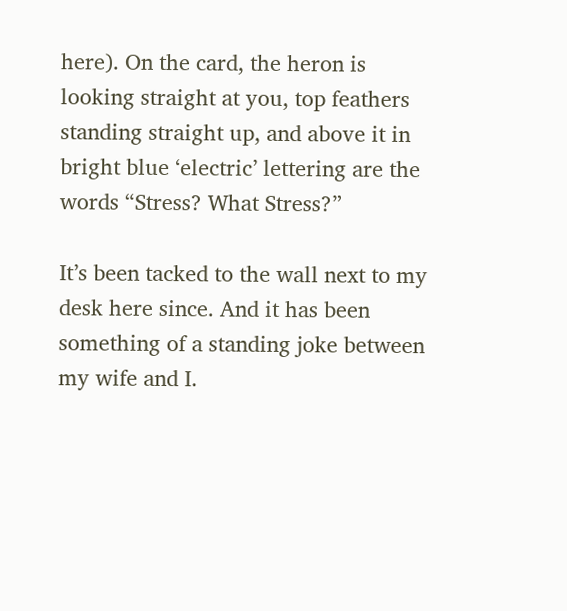here). On the card, the heron is looking straight at you, top feathers standing straight up, and above it in bright blue ‘electric’ lettering are the words “Stress? What Stress?”

It’s been tacked to the wall next to my desk here since. And it has been something of a standing joke between my wife and I.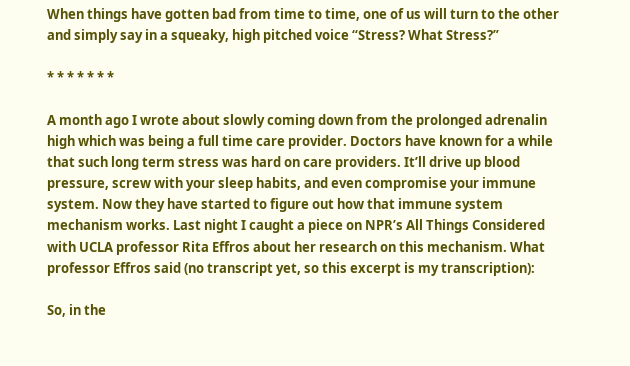When things have gotten bad from time to time, one of us will turn to the other and simply say in a squeaky, high pitched voice “Stress? What Stress?”

* * * * * * *

A month ago I wrote about slowly coming down from the prolonged adrenalin high which was being a full time care provider. Doctors have known for a while that such long term stress was hard on care providers. It’ll drive up blood pressure, screw with your sleep habits, and even compromise your immune system. Now they have started to figure out how that immune system mechanism works. Last night I caught a piece on NPR’s All Things Considered with UCLA professor Rita Effros about her research on this mechanism. What professor Effros said (no transcript yet, so this excerpt is my transcription):

So, in the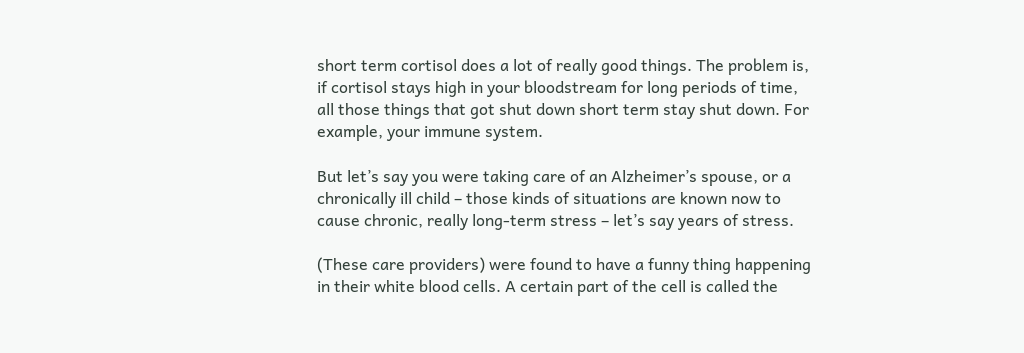short term cortisol does a lot of really good things. The problem is, if cortisol stays high in your bloodstream for long periods of time, all those things that got shut down short term stay shut down. For example, your immune system.

But let’s say you were taking care of an Alzheimer’s spouse, or a chronically ill child – those kinds of situations are known now to cause chronic, really long-term stress – let’s say years of stress.

(These care providers) were found to have a funny thing happening in their white blood cells. A certain part of the cell is called the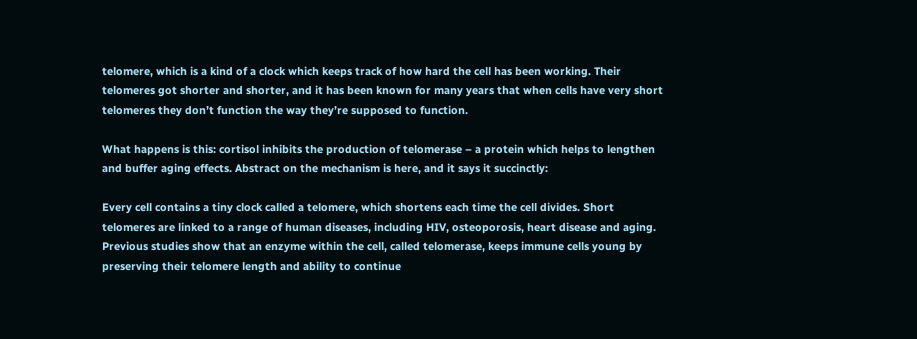telomere, which is a kind of a clock which keeps track of how hard the cell has been working. Their telomeres got shorter and shorter, and it has been known for many years that when cells have very short telomeres they don’t function the way they’re supposed to function.

What happens is this: cortisol inhibits the production of telomerase – a protein which helps to lengthen and buffer aging effects. Abstract on the mechanism is here, and it says it succinctly:

Every cell contains a tiny clock called a telomere, which shortens each time the cell divides. Short telomeres are linked to a range of human diseases, including HIV, osteoporosis, heart disease and aging. Previous studies show that an enzyme within the cell, called telomerase, keeps immune cells young by preserving their telomere length and ability to continue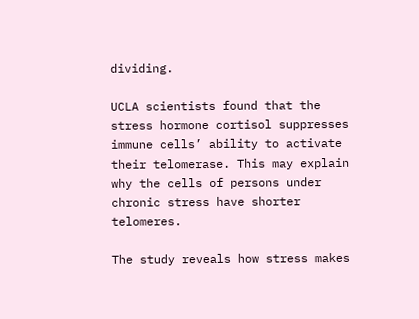dividing.

UCLA scientists found that the stress hormone cortisol suppresses immune cells’ ability to activate their telomerase. This may explain why the cells of persons under chronic stress have shorter telomeres.

The study reveals how stress makes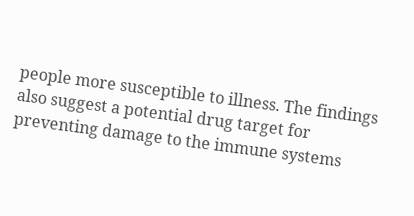people more susceptible to illness. The findings also suggest a potential drug target for preventing damage to the immune systems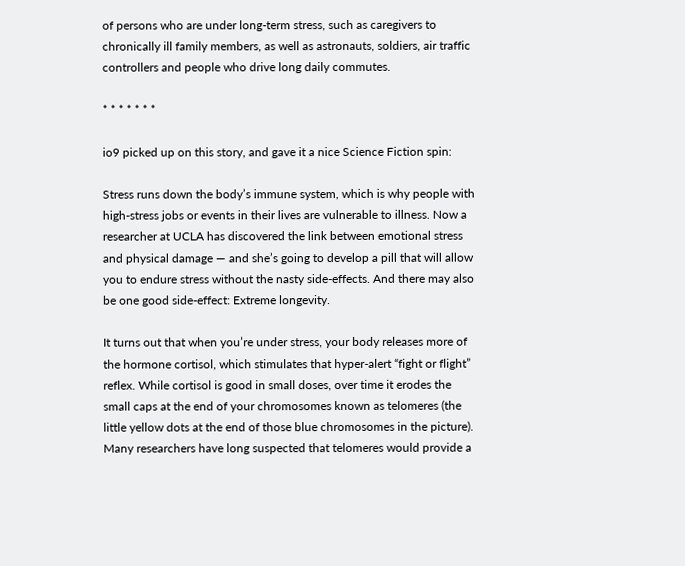of persons who are under long-term stress, such as caregivers to chronically ill family members, as well as astronauts, soldiers, air traffic controllers and people who drive long daily commutes.

* * * * * * *

io9 picked up on this story, and gave it a nice Science Fiction spin:

Stress runs down the body’s immune system, which is why people with high-stress jobs or events in their lives are vulnerable to illness. Now a researcher at UCLA has discovered the link between emotional stress and physical damage — and she’s going to develop a pill that will allow you to endure stress without the nasty side-effects. And there may also be one good side-effect: Extreme longevity.

It turns out that when you’re under stress, your body releases more of the hormone cortisol, which stimulates that hyper-alert “fight or flight” reflex. While cortisol is good in small doses, over time it erodes the small caps at the end of your chromosomes known as telomeres (the little yellow dots at the end of those blue chromosomes in the picture). Many researchers have long suspected that telomeres would provide a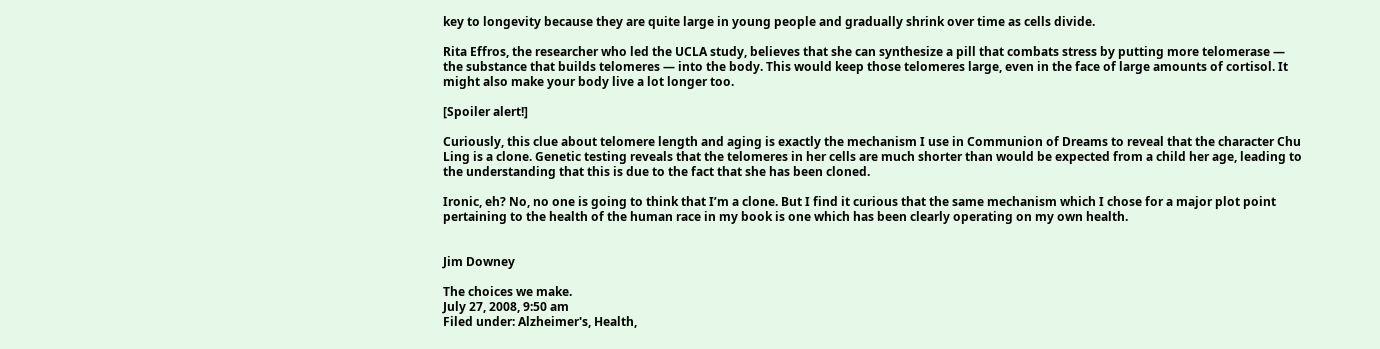key to longevity because they are quite large in young people and gradually shrink over time as cells divide.

Rita Effros, the researcher who led the UCLA study, believes that she can synthesize a pill that combats stress by putting more telomerase — the substance that builds telomeres — into the body. This would keep those telomeres large, even in the face of large amounts of cortisol. It might also make your body live a lot longer too.

[Spoiler alert!]

Curiously, this clue about telomere length and aging is exactly the mechanism I use in Communion of Dreams to reveal that the character Chu Ling is a clone. Genetic testing reveals that the telomeres in her cells are much shorter than would be expected from a child her age, leading to the understanding that this is due to the fact that she has been cloned.

Ironic, eh? No, no one is going to think that I’m a clone. But I find it curious that the same mechanism which I chose for a major plot point pertaining to the health of the human race in my book is one which has been clearly operating on my own health.


Jim Downey

The choices we make.
July 27, 2008, 9:50 am
Filed under: Alzheimer's, Health,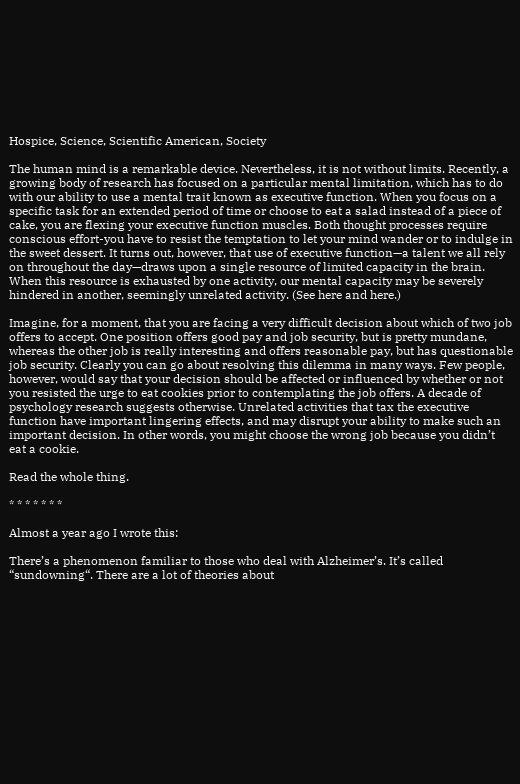Hospice, Science, Scientific American, Society

The human mind is a remarkable device. Nevertheless, it is not without limits. Recently, a growing body of research has focused on a particular mental limitation, which has to do with our ability to use a mental trait known as executive function. When you focus on a specific task for an extended period of time or choose to eat a salad instead of a piece of cake, you are flexing your executive function muscles. Both thought processes require conscious effort-you have to resist the temptation to let your mind wander or to indulge in the sweet dessert. It turns out, however, that use of executive function—a talent we all rely on throughout the day—draws upon a single resource of limited capacity in the brain. When this resource is exhausted by one activity, our mental capacity may be severely hindered in another, seemingly unrelated activity. (See here and here.)

Imagine, for a moment, that you are facing a very difficult decision about which of two job offers to accept. One position offers good pay and job security, but is pretty mundane, whereas the other job is really interesting and offers reasonable pay, but has questionable job security. Clearly you can go about resolving this dilemma in many ways. Few people, however, would say that your decision should be affected or influenced by whether or not you resisted the urge to eat cookies prior to contemplating the job offers. A decade of psychology research suggests otherwise. Unrelated activities that tax the executive function have important lingering effects, and may disrupt your ability to make such an important decision. In other words, you might choose the wrong job because you didn’t eat a cookie.

Read the whole thing.

* * * * * * *

Almost a year ago I wrote this:

There’s a phenomenon familiar to those who deal with Alzheimer’s. It’s called “sundowning“. There are a lot of theories about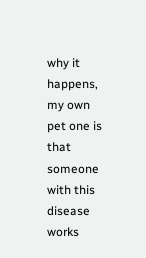why it happens, my own pet one is that someone with this disease works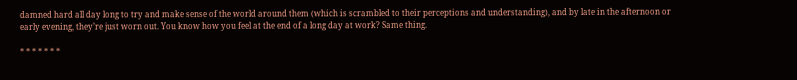damned hard all day long to try and make sense of the world around them (which is scrambled to their perceptions and understanding), and by late in the afternoon or early evening, they’re just worn out. You know how you feel at the end of a long day at work? Same thing.

* * * * * * *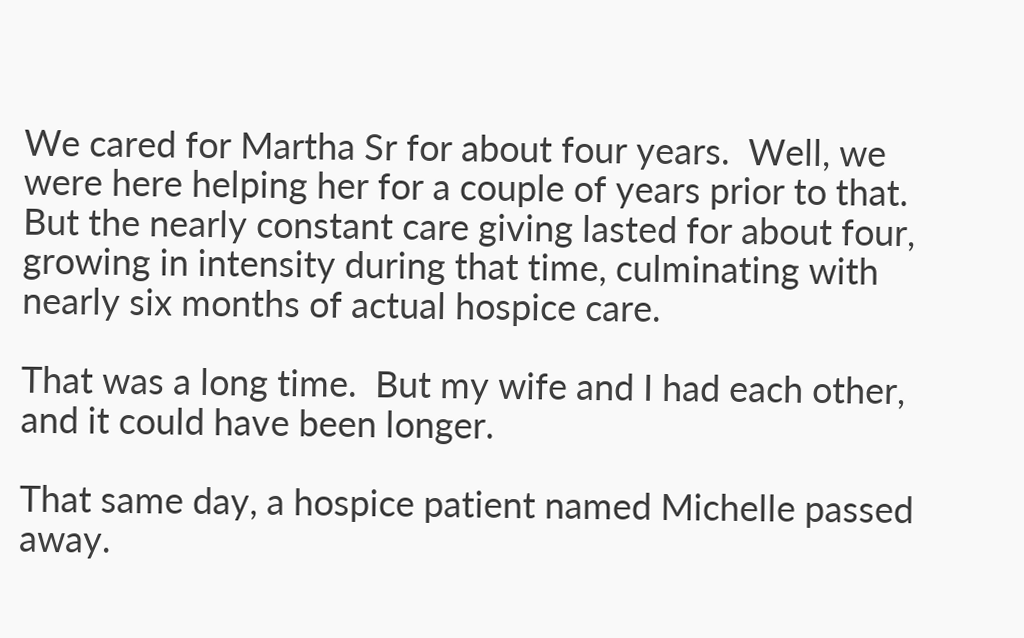We cared for Martha Sr for about four years.  Well, we were here helping her for a couple of years prior to that.  But the nearly constant care giving lasted for about four, growing in intensity during that time, culminating with nearly six months of actual hospice care.

That was a long time.  But my wife and I had each other, and it could have been longer.

That same day, a hospice patient named Michelle passed away.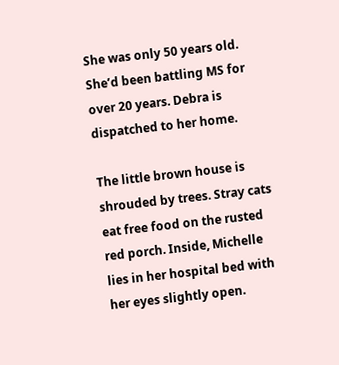She was only 50 years old. She’d been battling MS for over 20 years. Debra is dispatched to her home.

The little brown house is shrouded by trees. Stray cats eat free food on the rusted red porch. Inside, Michelle lies in her hospital bed with her eyes slightly open.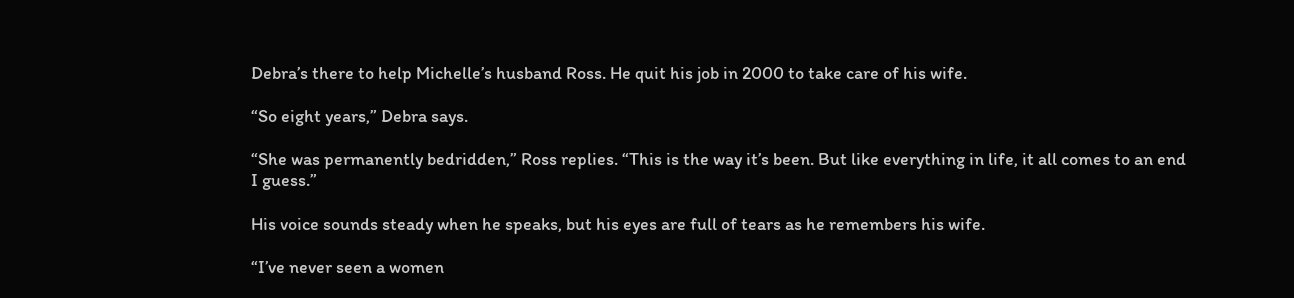Debra’s there to help Michelle’s husband Ross. He quit his job in 2000 to take care of his wife.

“So eight years,” Debra says.

“She was permanently bedridden,” Ross replies. “This is the way it’s been. But like everything in life, it all comes to an end I guess.”

His voice sounds steady when he speaks, but his eyes are full of tears as he remembers his wife.

“I’ve never seen a women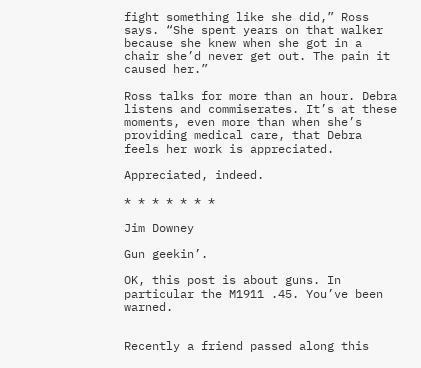fight something like she did,” Ross says. “She spent years on that walker because she knew when she got in a chair she’d never get out. The pain it caused her.”

Ross talks for more than an hour. Debra listens and commiserates. It’s at these moments, even more than when she’s providing medical care, that Debra feels her work is appreciated.

Appreciated, indeed.

* * * * * * *

Jim Downey

Gun geekin’.

OK, this post is about guns. In particular the M1911 .45. You’ve been warned.


Recently a friend passed along this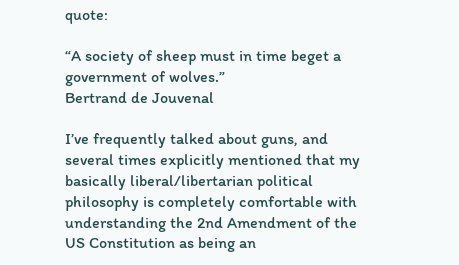quote:

“A society of sheep must in time beget a government of wolves.”
Bertrand de Jouvenal

I’ve frequently talked about guns, and several times explicitly mentioned that my basically liberal/libertarian political philosophy is completely comfortable with understanding the 2nd Amendment of the US Constitution as being an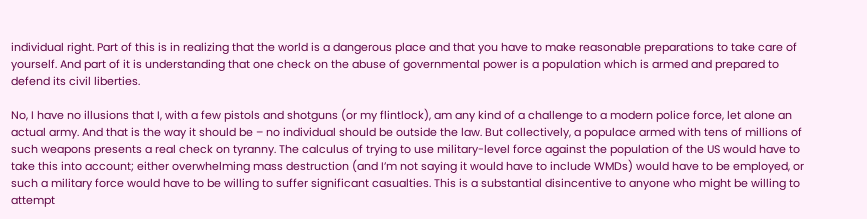individual right. Part of this is in realizing that the world is a dangerous place and that you have to make reasonable preparations to take care of yourself. And part of it is understanding that one check on the abuse of governmental power is a population which is armed and prepared to defend its civil liberties.

No, I have no illusions that I, with a few pistols and shotguns (or my flintlock), am any kind of a challenge to a modern police force, let alone an actual army. And that is the way it should be – no individual should be outside the law. But collectively, a populace armed with tens of millions of such weapons presents a real check on tyranny. The calculus of trying to use military-level force against the population of the US would have to take this into account; either overwhelming mass destruction (and I’m not saying it would have to include WMDs) would have to be employed, or such a military force would have to be willing to suffer significant casualties. This is a substantial disincentive to anyone who might be willing to attempt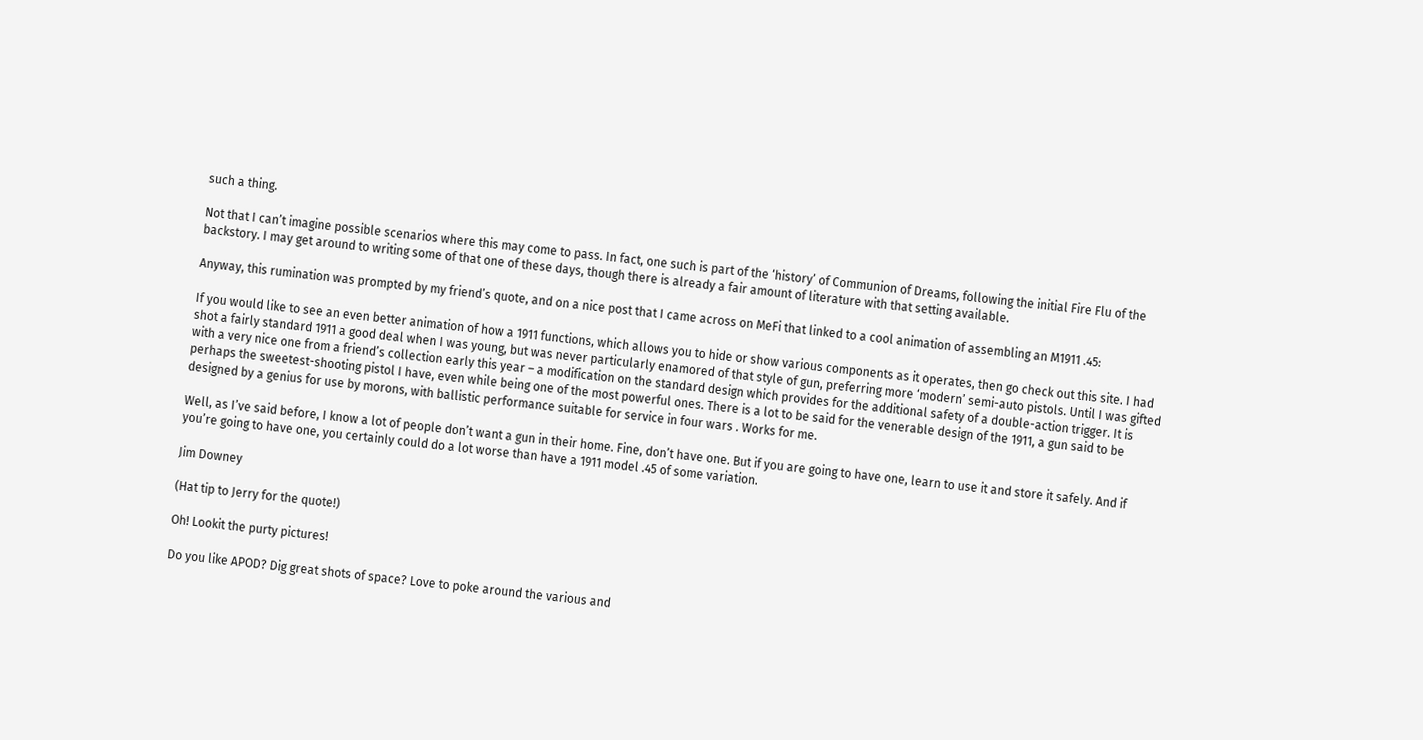such a thing.

Not that I can’t imagine possible scenarios where this may come to pass. In fact, one such is part of the ‘history’ of Communion of Dreams, following the initial Fire Flu of the backstory. I may get around to writing some of that one of these days, though there is already a fair amount of literature with that setting available.

Anyway, this rumination was prompted by my friend’s quote, and on a nice post that I came across on MeFi that linked to a cool animation of assembling an M1911 .45:

If you would like to see an even better animation of how a 1911 functions, which allows you to hide or show various components as it operates, then go check out this site. I had shot a fairly standard 1911 a good deal when I was young, but was never particularly enamored of that style of gun, preferring more ‘modern’ semi-auto pistols. Until I was gifted with a very nice one from a friend’s collection early this year – a modification on the standard design which provides for the additional safety of a double-action trigger. It is perhaps the sweetest-shooting pistol I have, even while being one of the most powerful ones. There is a lot to be said for the venerable design of the 1911, a gun said to be designed by a genius for use by morons, with ballistic performance suitable for service in four wars . Works for me.

Well, as I’ve said before, I know a lot of people don’t want a gun in their home. Fine, don’t have one. But if you are going to have one, learn to use it and store it safely. And if you’re going to have one, you certainly could do a lot worse than have a 1911 model .45 of some variation.

Jim Downey

(Hat tip to Jerry for the quote!)

Oh! Lookit the purty pictures!

Do you like APOD? Dig great shots of space? Love to poke around the various and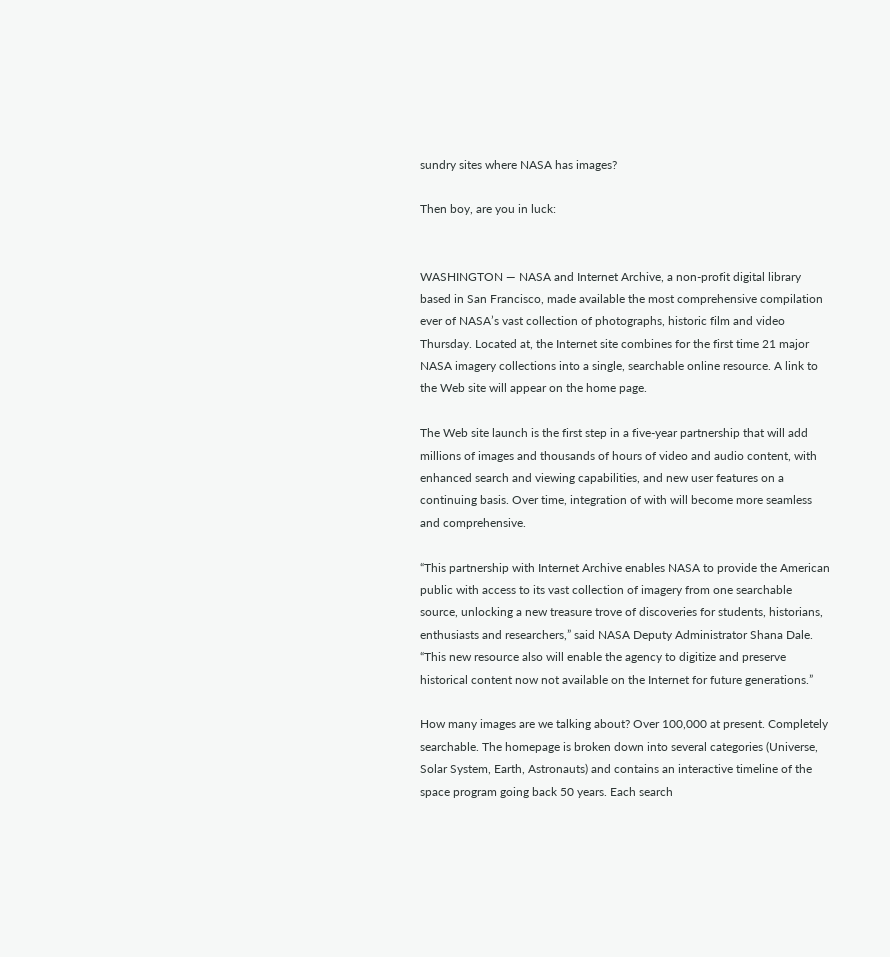sundry sites where NASA has images?

Then boy, are you in luck:


WASHINGTON — NASA and Internet Archive, a non-profit digital library based in San Francisco, made available the most comprehensive compilation ever of NASA’s vast collection of photographs, historic film and video Thursday. Located at, the Internet site combines for the first time 21 major NASA imagery collections into a single, searchable online resource. A link to the Web site will appear on the home page.

The Web site launch is the first step in a five-year partnership that will add millions of images and thousands of hours of video and audio content, with enhanced search and viewing capabilities, and new user features on a continuing basis. Over time, integration of with will become more seamless and comprehensive.

“This partnership with Internet Archive enables NASA to provide the American public with access to its vast collection of imagery from one searchable source, unlocking a new treasure trove of discoveries for students, historians, enthusiasts and researchers,” said NASA Deputy Administrator Shana Dale. “This new resource also will enable the agency to digitize and preserve historical content now not available on the Internet for future generations.”

How many images are we talking about? Over 100,000 at present. Completely searchable. The homepage is broken down into several categories (Universe, Solar System, Earth, Astronauts) and contains an interactive timeline of the space program going back 50 years. Each search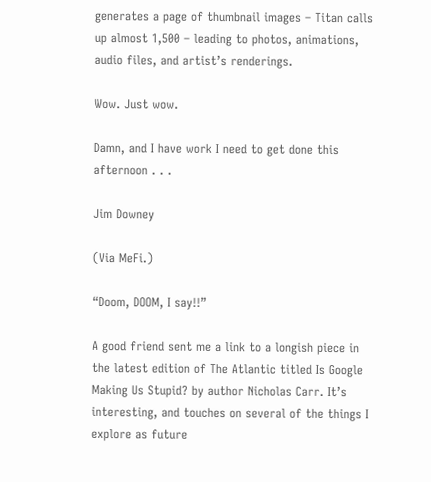generates a page of thumbnail images – Titan calls up almost 1,500 – leading to photos, animations, audio files, and artist’s renderings.

Wow. Just wow.

Damn, and I have work I need to get done this afternoon . . .

Jim Downey

(Via MeFi.)

“Doom, DOOM, I say!!”

A good friend sent me a link to a longish piece in the latest edition of The Atlantic titled Is Google Making Us Stupid? by author Nicholas Carr. It’s interesting, and touches on several of the things I explore as future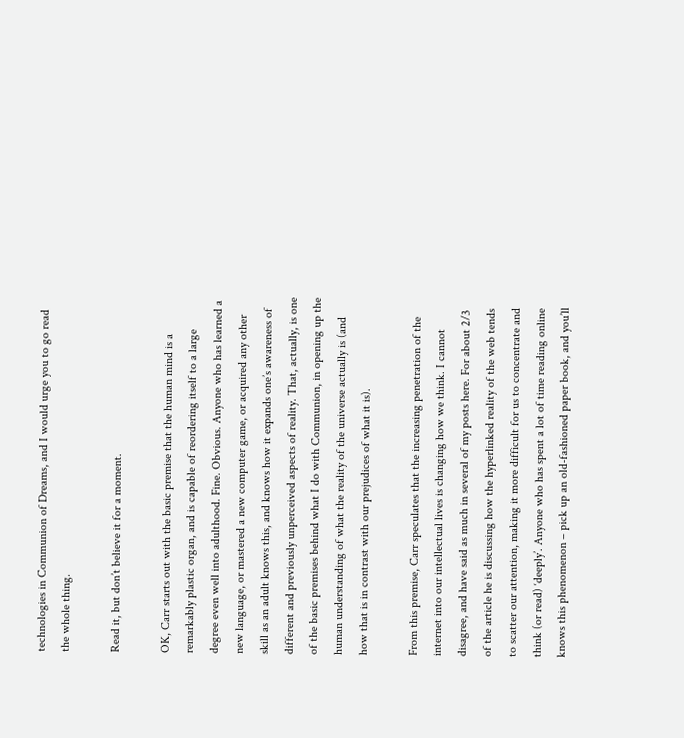technologies in Communion of Dreams, and I would urge you to go read the whole thing.

Read it, but don’t believe it for a moment.

OK, Carr starts out with the basic premise that the human mind is a remarkably plastic organ, and is capable of reordering itself to a large degree even well into adulthood. Fine. Obvious. Anyone who has learned a new language, or mastered a new computer game, or acquired any other skill as an adult knows this, and knows how it expands one’s awareness of different and previously unperceived aspects of reality. That, actually, is one of the basic premises behind what I do with Communion, in opening up the human understanding of what the reality of the universe actually is (and how that is in contrast with our prejudices of what it is).

From this premise, Carr speculates that the increasing penetration of the internet into our intellectual lives is changing how we think. I cannot disagree, and have said as much in several of my posts here. For about 2/3 of the article he is discussing how the hyperlinked reality of the web tends to scatter our attention, making it more difficult for us to concentrate and think (or read) ‘deeply’. Anyone who has spent a lot of time reading online knows this phenomenon – pick up an old-fashioned paper book, and you’ll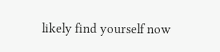likely find yourself now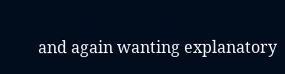and again wanting explanatory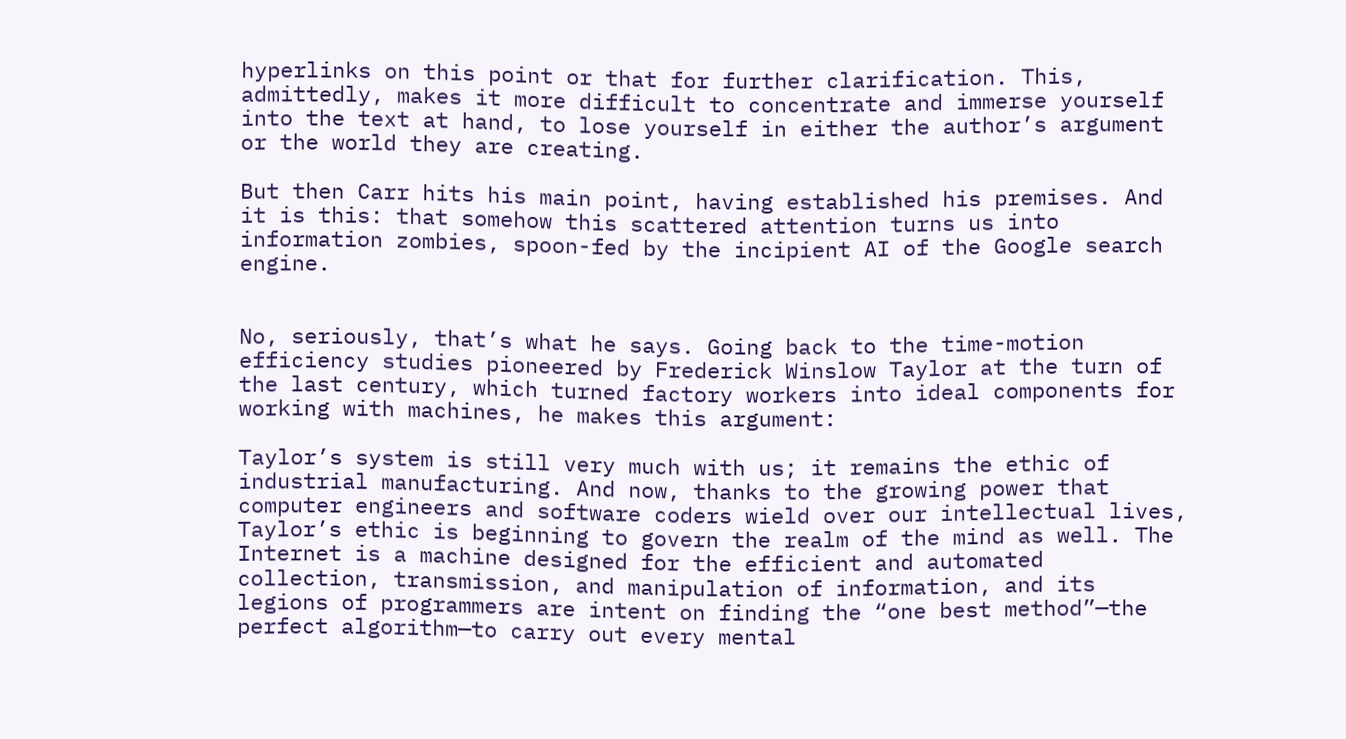hyperlinks on this point or that for further clarification. This, admittedly, makes it more difficult to concentrate and immerse yourself into the text at hand, to lose yourself in either the author’s argument or the world they are creating.

But then Carr hits his main point, having established his premises. And it is this: that somehow this scattered attention turns us into information zombies, spoon-fed by the incipient AI of the Google search engine.


No, seriously, that’s what he says. Going back to the time-motion efficiency studies pioneered by Frederick Winslow Taylor at the turn of the last century, which turned factory workers into ideal components for working with machines, he makes this argument:

Taylor’s system is still very much with us; it remains the ethic of industrial manufacturing. And now, thanks to the growing power that computer engineers and software coders wield over our intellectual lives, Taylor’s ethic is beginning to govern the realm of the mind as well. The Internet is a machine designed for the efficient and automated collection, transmission, and manipulation of information, and its legions of programmers are intent on finding the “one best method”—the perfect algorithm—to carry out every mental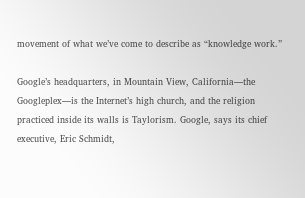movement of what we’ve come to describe as “knowledge work.”

Google’s headquarters, in Mountain View, California—the Googleplex—is the Internet’s high church, and the religion practiced inside its walls is Taylorism. Google, says its chief executive, Eric Schmidt,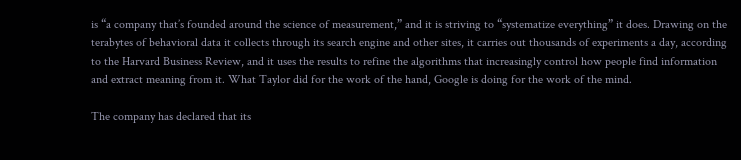is “a company that’s founded around the science of measurement,” and it is striving to “systematize everything” it does. Drawing on the terabytes of behavioral data it collects through its search engine and other sites, it carries out thousands of experiments a day, according to the Harvard Business Review, and it uses the results to refine the algorithms that increasingly control how people find information and extract meaning from it. What Taylor did for the work of the hand, Google is doing for the work of the mind.

The company has declared that its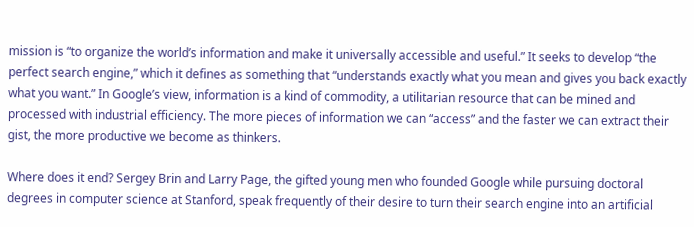mission is “to organize the world’s information and make it universally accessible and useful.” It seeks to develop “the perfect search engine,” which it defines as something that “understands exactly what you mean and gives you back exactly what you want.” In Google’s view, information is a kind of commodity, a utilitarian resource that can be mined and processed with industrial efficiency. The more pieces of information we can “access” and the faster we can extract their gist, the more productive we become as thinkers.

Where does it end? Sergey Brin and Larry Page, the gifted young men who founded Google while pursuing doctoral degrees in computer science at Stanford, speak frequently of their desire to turn their search engine into an artificial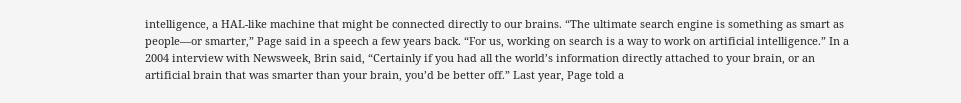intelligence, a HAL-like machine that might be connected directly to our brains. “The ultimate search engine is something as smart as people—or smarter,” Page said in a speech a few years back. “For us, working on search is a way to work on artificial intelligence.” In a 2004 interview with Newsweek, Brin said, “Certainly if you had all the world’s information directly attached to your brain, or an artificial brain that was smarter than your brain, you’d be better off.” Last year, Page told a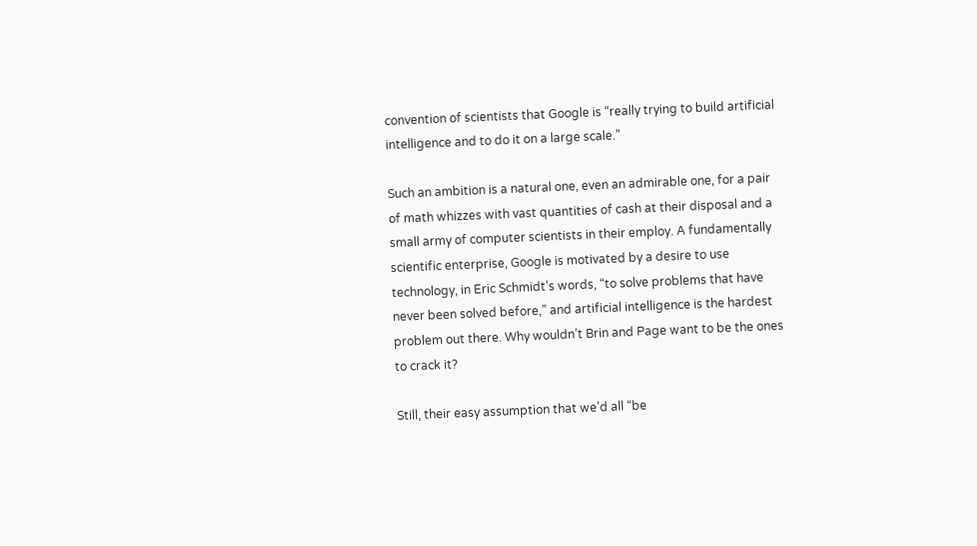convention of scientists that Google is “really trying to build artificial intelligence and to do it on a large scale.”

Such an ambition is a natural one, even an admirable one, for a pair of math whizzes with vast quantities of cash at their disposal and a small army of computer scientists in their employ. A fundamentally scientific enterprise, Google is motivated by a desire to use technology, in Eric Schmidt’s words, “to solve problems that have never been solved before,” and artificial intelligence is the hardest problem out there. Why wouldn’t Brin and Page want to be the ones to crack it?

Still, their easy assumption that we’d all “be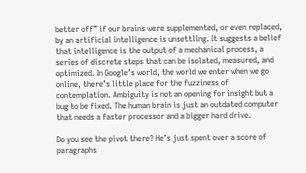better off” if our brains were supplemented, or even replaced, by an artificial intelligence is unsettling. It suggests a belief that intelligence is the output of a mechanical process, a series of discrete steps that can be isolated, measured, and optimized. In Google’s world, the world we enter when we go online, there’s little place for the fuzziness of contemplation. Ambiguity is not an opening for insight but a bug to be fixed. The human brain is just an outdated computer that needs a faster processor and a bigger hard drive.

Do you see the pivot there? He’s just spent over a score of paragraphs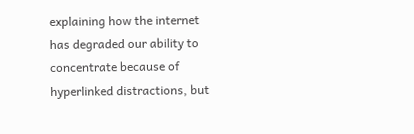explaining how the internet has degraded our ability to concentrate because of hyperlinked distractions, but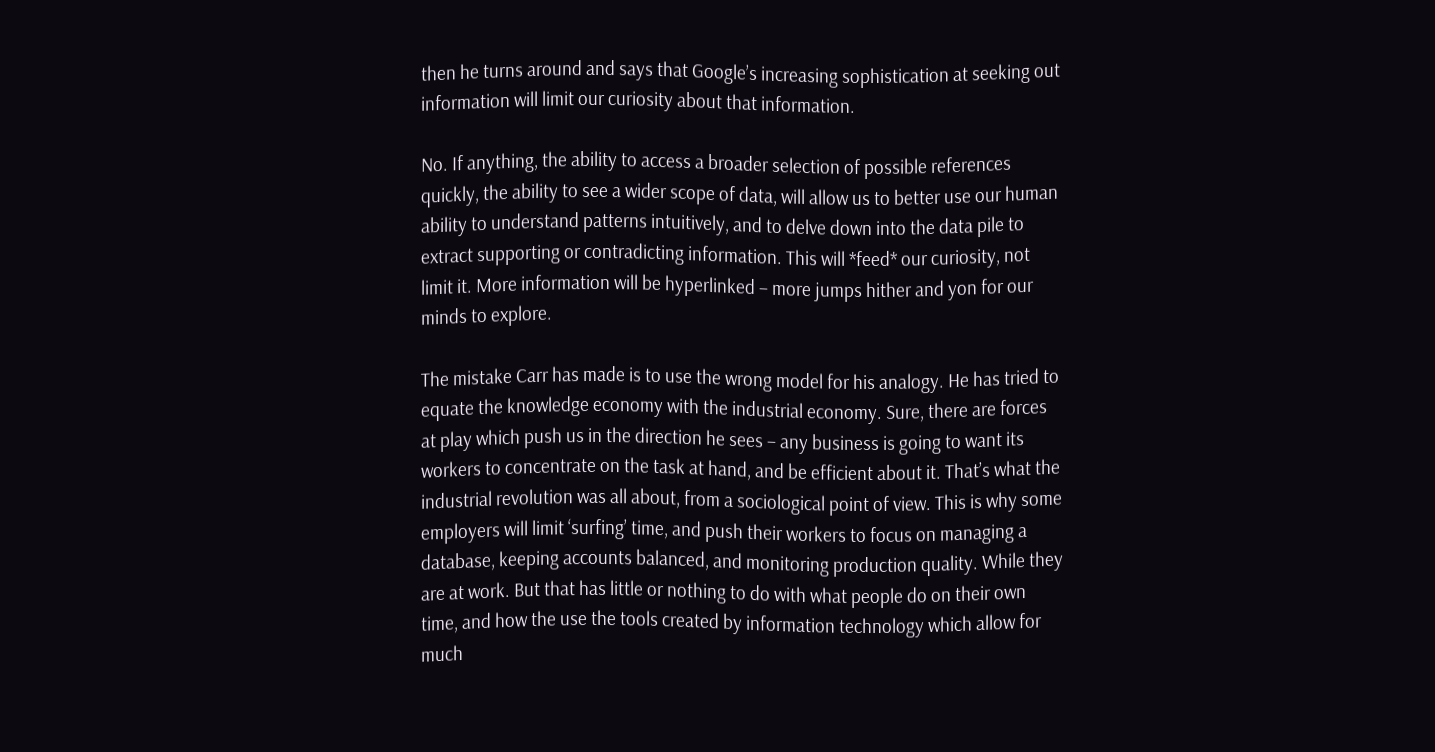then he turns around and says that Google’s increasing sophistication at seeking out information will limit our curiosity about that information.

No. If anything, the ability to access a broader selection of possible references quickly, the ability to see a wider scope of data, will allow us to better use our human ability to understand patterns intuitively, and to delve down into the data pile to extract supporting or contradicting information. This will *feed* our curiosity, not limit it. More information will be hyperlinked – more jumps hither and yon for our minds to explore.

The mistake Carr has made is to use the wrong model for his analogy. He has tried to equate the knowledge economy with the industrial economy. Sure, there are forces at play which push us in the direction he sees – any business is going to want its workers to concentrate on the task at hand, and be efficient about it. That’s what the industrial revolution was all about, from a sociological point of view. This is why some employers will limit ‘surfing’ time, and push their workers to focus on managing a database, keeping accounts balanced, and monitoring production quality. While they are at work. But that has little or nothing to do with what people do on their own time, and how the use the tools created by information technology which allow for much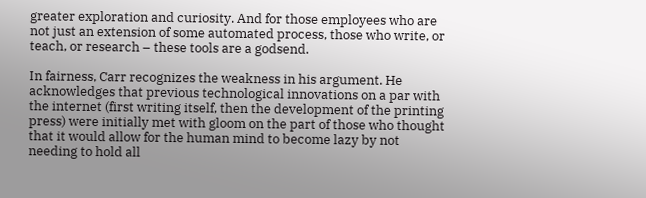greater exploration and curiosity. And for those employees who are not just an extension of some automated process, those who write, or teach, or research – these tools are a godsend.

In fairness, Carr recognizes the weakness in his argument. He acknowledges that previous technological innovations on a par with the internet (first writing itself, then the development of the printing press) were initially met with gloom on the part of those who thought that it would allow for the human mind to become lazy by not needing to hold all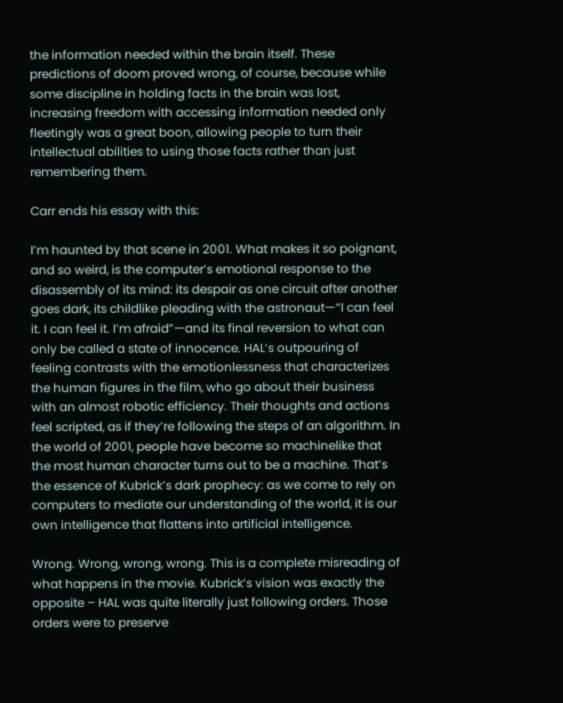the information needed within the brain itself. These predictions of doom proved wrong, of course, because while some discipline in holding facts in the brain was lost, increasing freedom with accessing information needed only fleetingly was a great boon, allowing people to turn their intellectual abilities to using those facts rather than just remembering them.

Carr ends his essay with this:

I’m haunted by that scene in 2001. What makes it so poignant, and so weird, is the computer’s emotional response to the disassembly of its mind: its despair as one circuit after another goes dark, its childlike pleading with the astronaut—“I can feel it. I can feel it. I’m afraid”—and its final reversion to what can only be called a state of innocence. HAL’s outpouring of feeling contrasts with the emotionlessness that characterizes the human figures in the film, who go about their business with an almost robotic efficiency. Their thoughts and actions feel scripted, as if they’re following the steps of an algorithm. In the world of 2001, people have become so machinelike that the most human character turns out to be a machine. That’s the essence of Kubrick’s dark prophecy: as we come to rely on computers to mediate our understanding of the world, it is our own intelligence that flattens into artificial intelligence.

Wrong. Wrong, wrong, wrong. This is a complete misreading of what happens in the movie. Kubrick’s vision was exactly the opposite – HAL was quite literally just following orders. Those orders were to preserve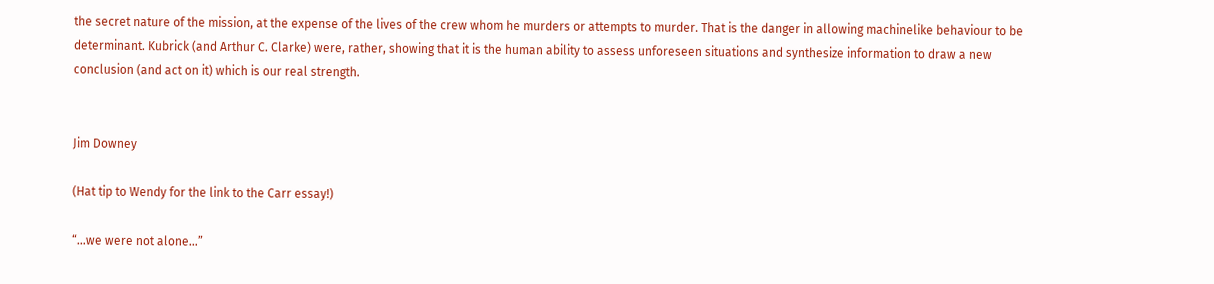the secret nature of the mission, at the expense of the lives of the crew whom he murders or attempts to murder. That is the danger in allowing machinelike behaviour to be determinant. Kubrick (and Arthur C. Clarke) were, rather, showing that it is the human ability to assess unforeseen situations and synthesize information to draw a new conclusion (and act on it) which is our real strength.


Jim Downey

(Hat tip to Wendy for the link to the Carr essay!)

“…we were not alone…”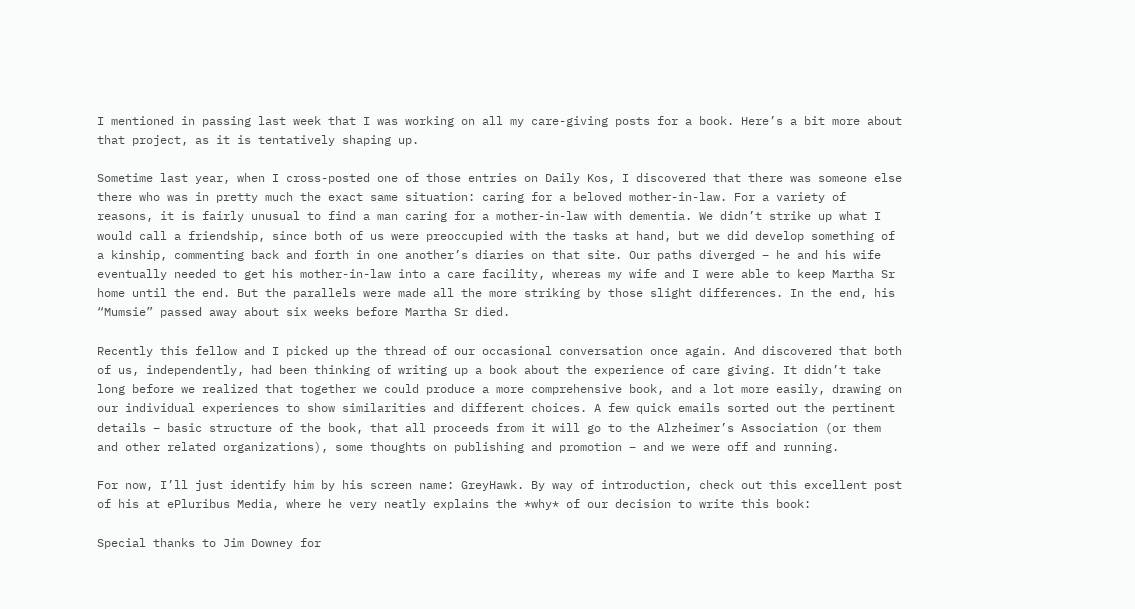I mentioned in passing last week that I was working on all my care-giving posts for a book. Here’s a bit more about that project, as it is tentatively shaping up.

Sometime last year, when I cross-posted one of those entries on Daily Kos, I discovered that there was someone else there who was in pretty much the exact same situation: caring for a beloved mother-in-law. For a variety of reasons, it is fairly unusual to find a man caring for a mother-in-law with dementia. We didn’t strike up what I would call a friendship, since both of us were preoccupied with the tasks at hand, but we did develop something of a kinship, commenting back and forth in one another’s diaries on that site. Our paths diverged – he and his wife eventually needed to get his mother-in-law into a care facility, whereas my wife and I were able to keep Martha Sr home until the end. But the parallels were made all the more striking by those slight differences. In the end, his “Mumsie” passed away about six weeks before Martha Sr died.

Recently this fellow and I picked up the thread of our occasional conversation once again. And discovered that both of us, independently, had been thinking of writing up a book about the experience of care giving. It didn’t take long before we realized that together we could produce a more comprehensive book, and a lot more easily, drawing on our individual experiences to show similarities and different choices. A few quick emails sorted out the pertinent details – basic structure of the book, that all proceeds from it will go to the Alzheimer’s Association (or them and other related organizations), some thoughts on publishing and promotion – and we were off and running.

For now, I’ll just identify him by his screen name: GreyHawk. By way of introduction, check out this excellent post of his at ePluribus Media, where he very neatly explains the *why* of our decision to write this book:

Special thanks to Jim Downey for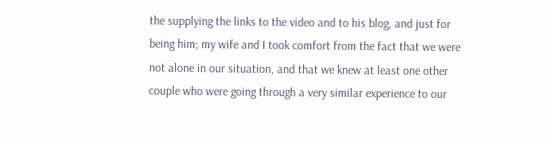the supplying the links to the video and to his blog, and just for being him; my wife and I took comfort from the fact that we were not alone in our situation, and that we knew at least one other couple who were going through a very similar experience to our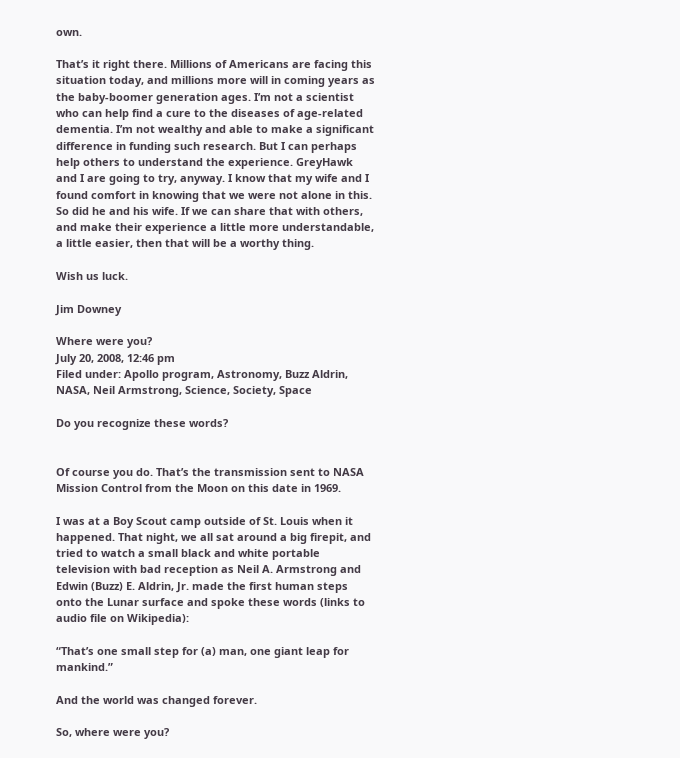own.

That’s it right there. Millions of Americans are facing this situation today, and millions more will in coming years as the baby-boomer generation ages. I’m not a scientist who can help find a cure to the diseases of age-related dementia. I’m not wealthy and able to make a significant difference in funding such research. But I can perhaps help others to understand the experience. GreyHawk and I are going to try, anyway. I know that my wife and I found comfort in knowing that we were not alone in this. So did he and his wife. If we can share that with others, and make their experience a little more understandable, a little easier, then that will be a worthy thing.

Wish us luck.

Jim Downey

Where were you?
July 20, 2008, 12:46 pm
Filed under: Apollo program, Astronomy, Buzz Aldrin, NASA, Neil Armstrong, Science, Society, Space

Do you recognize these words?


Of course you do. That’s the transmission sent to NASA Mission Control from the Moon on this date in 1969.

I was at a Boy Scout camp outside of St. Louis when it happened. That night, we all sat around a big firepit, and tried to watch a small black and white portable television with bad reception as Neil A. Armstrong and Edwin (Buzz) E. Aldrin, Jr. made the first human steps onto the Lunar surface and spoke these words (links to audio file on Wikipedia):

“That’s one small step for (a) man, one giant leap for mankind.”

And the world was changed forever.

So, where were you?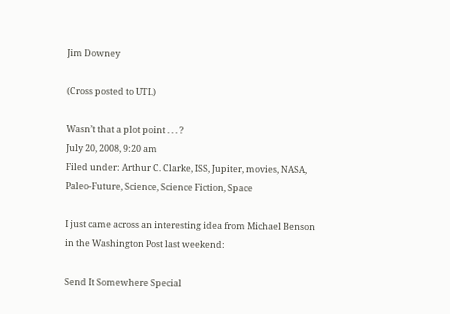Jim Downey

(Cross posted to UTI.)

Wasn’t that a plot point . . . ?
July 20, 2008, 9:20 am
Filed under: Arthur C. Clarke, ISS, Jupiter, movies, NASA, Paleo-Future, Science, Science Fiction, Space

I just came across an interesting idea from Michael Benson in the Washington Post last weekend:

Send It Somewhere Special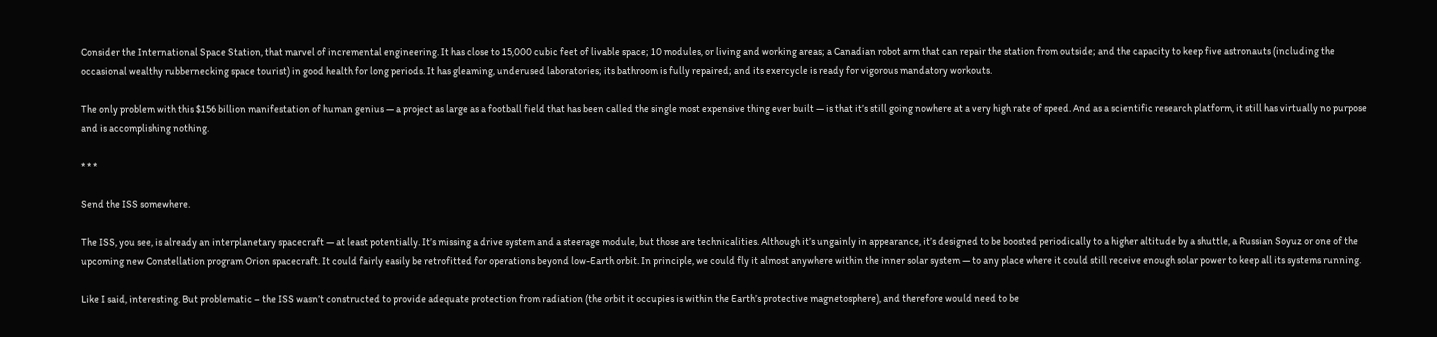Consider the International Space Station, that marvel of incremental engineering. It has close to 15,000 cubic feet of livable space; 10 modules, or living and working areas; a Canadian robot arm that can repair the station from outside; and the capacity to keep five astronauts (including the occasional wealthy rubbernecking space tourist) in good health for long periods. It has gleaming, underused laboratories; its bathroom is fully repaired; and its exercycle is ready for vigorous mandatory workouts.

The only problem with this $156 billion manifestation of human genius — a project as large as a football field that has been called the single most expensive thing ever built — is that it’s still going nowhere at a very high rate of speed. And as a scientific research platform, it still has virtually no purpose and is accomplishing nothing.

* * *

Send the ISS somewhere.

The ISS, you see, is already an interplanetary spacecraft — at least potentially. It’s missing a drive system and a steerage module, but those are technicalities. Although it’s ungainly in appearance, it’s designed to be boosted periodically to a higher altitude by a shuttle, a Russian Soyuz or one of the upcoming new Constellation program Orion spacecraft. It could fairly easily be retrofitted for operations beyond low-Earth orbit. In principle, we could fly it almost anywhere within the inner solar system — to any place where it could still receive enough solar power to keep all its systems running.

Like I said, interesting. But problematic – the ISS wasn’t constructed to provide adequate protection from radiation (the orbit it occupies is within the Earth’s protective magnetosphere), and therefore would need to be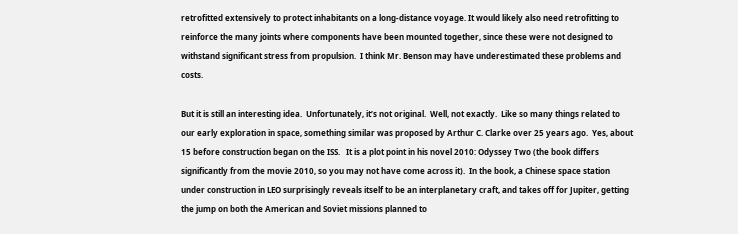retrofitted extensively to protect inhabitants on a long-distance voyage. It would likely also need retrofitting to reinforce the many joints where components have been mounted together, since these were not designed to withstand significant stress from propulsion.  I think Mr. Benson may have underestimated these problems and costs.

But it is still an interesting idea.  Unfortunately, it’s not original.  Well, not exactly.  Like so many things related to our early exploration in space, something similar was proposed by Arthur C. Clarke over 25 years ago.  Yes, about 15 before construction began on the ISS.   It is a plot point in his novel 2010: Odyssey Two (the book differs significantly from the movie 2010, so you may not have come across it).  In the book, a Chinese space station under construction in LEO surprisingly reveals itself to be an interplanetary craft, and takes off for Jupiter, getting the jump on both the American and Soviet missions planned to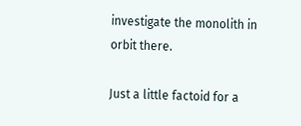investigate the monolith in orbit there.

Just a little factoid for a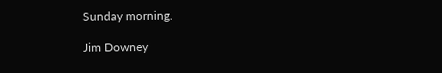Sunday morning.

Jim Downey